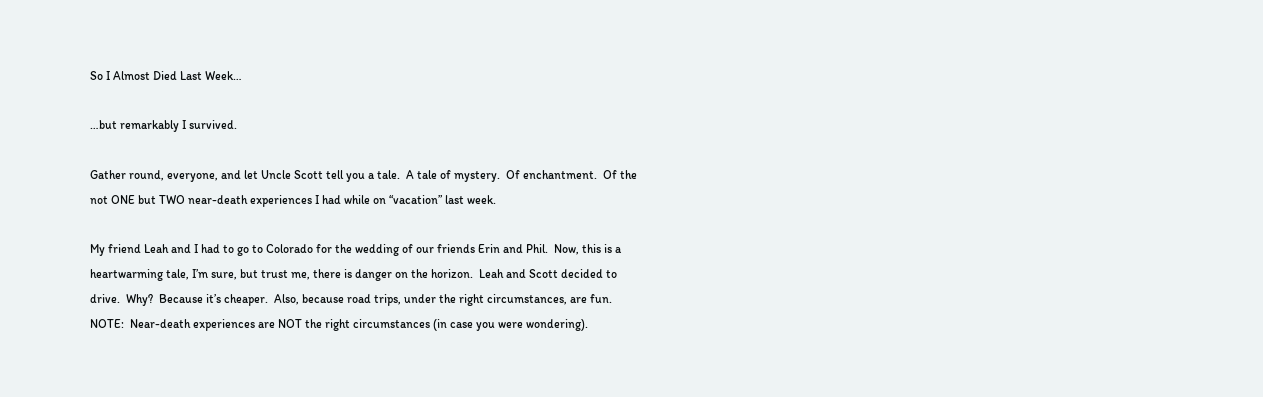So I Almost Died Last Week…

…but remarkably I survived.

Gather round, everyone, and let Uncle Scott tell you a tale.  A tale of mystery.  Of enchantment.  Of the not ONE but TWO near-death experiences I had while on “vacation” last week.

My friend Leah and I had to go to Colorado for the wedding of our friends Erin and Phil.  Now, this is a heartwarming tale, I’m sure, but trust me, there is danger on the horizon.  Leah and Scott decided to drive.  Why?  Because it’s cheaper.  Also, because road trips, under the right circumstances, are fun.  NOTE:  Near-death experiences are NOT the right circumstances (in case you were wondering).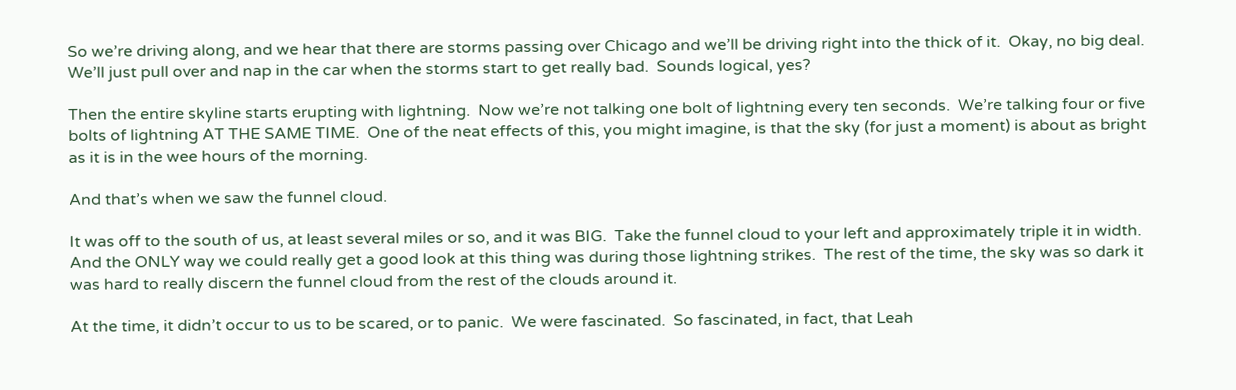So we’re driving along, and we hear that there are storms passing over Chicago and we’ll be driving right into the thick of it.  Okay, no big deal.  We’ll just pull over and nap in the car when the storms start to get really bad.  Sounds logical, yes?

Then the entire skyline starts erupting with lightning.  Now we’re not talking one bolt of lightning every ten seconds.  We’re talking four or five bolts of lightning AT THE SAME TIME.  One of the neat effects of this, you might imagine, is that the sky (for just a moment) is about as bright as it is in the wee hours of the morning.

And that’s when we saw the funnel cloud.

It was off to the south of us, at least several miles or so, and it was BIG.  Take the funnel cloud to your left and approximately triple it in width.  And the ONLY way we could really get a good look at this thing was during those lightning strikes.  The rest of the time, the sky was so dark it was hard to really discern the funnel cloud from the rest of the clouds around it.

At the time, it didn’t occur to us to be scared, or to panic.  We were fascinated.  So fascinated, in fact, that Leah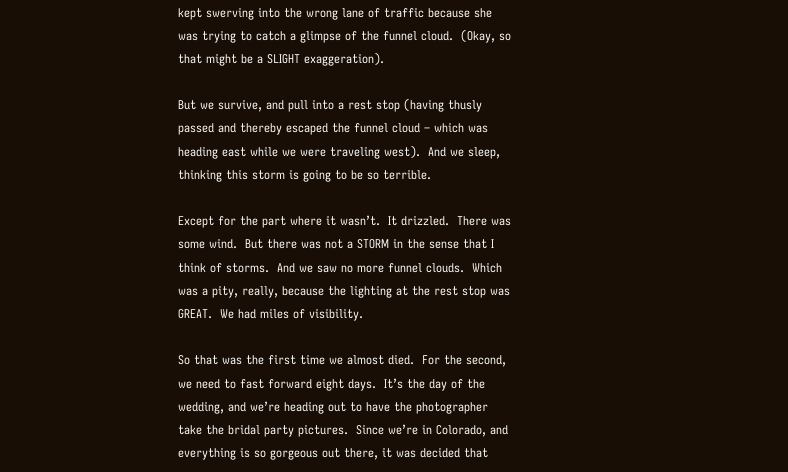kept swerving into the wrong lane of traffic because she was trying to catch a glimpse of the funnel cloud.  (Okay, so that might be a SLIGHT exaggeration).

But we survive, and pull into a rest stop (having thusly passed and thereby escaped the funnel cloud – which was heading east while we were traveling west).  And we sleep, thinking this storm is going to be so terrible.

Except for the part where it wasn’t.  It drizzled.  There was some wind.  But there was not a STORM in the sense that I think of storms.  And we saw no more funnel clouds.  Which was a pity, really, because the lighting at the rest stop was GREAT.  We had miles of visibility.

So that was the first time we almost died.  For the second, we need to fast forward eight days.  It’s the day of the wedding, and we’re heading out to have the photographer take the bridal party pictures.  Since we’re in Colorado, and everything is so gorgeous out there, it was decided that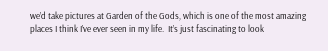we’d take pictures at Garden of the Gods, which is one of the most amazing places I think I’ve ever seen in my life.  It’s just fascinating to look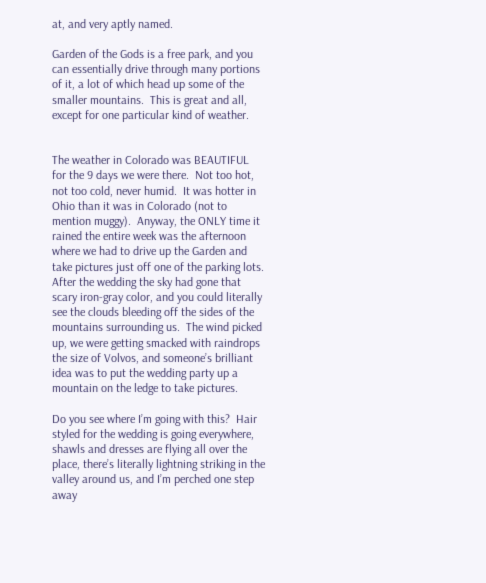at, and very aptly named.

Garden of the Gods is a free park, and you can essentially drive through many portions of it, a lot of which head up some of the smaller mountains.  This is great and all, except for one particular kind of weather.


The weather in Colorado was BEAUTIFUL for the 9 days we were there.  Not too hot, not too cold, never humid.  It was hotter in Ohio than it was in Colorado (not to mention muggy).  Anyway, the ONLY time it rained the entire week was the afternoon where we had to drive up the Garden and take pictures just off one of the parking lots.  After the wedding the sky had gone that scary iron-gray color, and you could literally see the clouds bleeding off the sides of the mountains surrounding us.  The wind picked up, we were getting smacked with raindrops the size of Volvos, and someone’s brilliant idea was to put the wedding party up a mountain on the ledge to take pictures.

Do you see where I’m going with this?  Hair styled for the wedding is going everywhere, shawls and dresses are flying all over the place, there’s literally lightning striking in the valley around us, and I’m perched one step away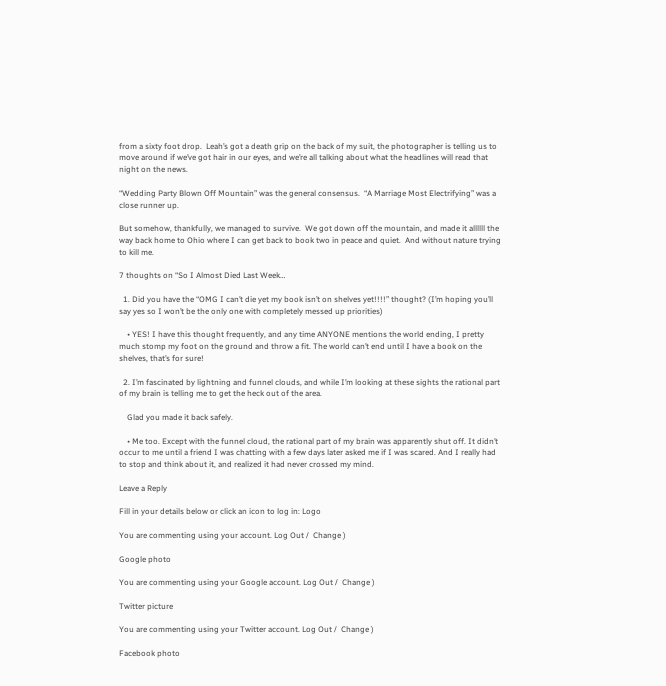from a sixty foot drop.  Leah’s got a death grip on the back of my suit, the photographer is telling us to move around if we’ve got hair in our eyes, and we’re all talking about what the headlines will read that night on the news.

“Wedding Party Blown Off Mountain” was the general consensus.  “A Marriage Most Electrifying” was a close runner up.

But somehow, thankfully, we managed to survive.  We got down off the mountain, and made it allllll the way back home to Ohio where I can get back to book two in peace and quiet.  And without nature trying to kill me.

7 thoughts on “So I Almost Died Last Week…

  1. Did you have the “OMG I can’t die yet my book isn’t on shelves yet!!!!” thought? (I’m hoping you’ll say yes so I won’t be the only one with completely messed up priorities)

    • YES! I have this thought frequently, and any time ANYONE mentions the world ending, I pretty much stomp my foot on the ground and throw a fit. The world can’t end until I have a book on the shelves, that’s for sure!

  2. I’m fascinated by lightning and funnel clouds, and while I’m looking at these sights the rational part of my brain is telling me to get the heck out of the area.

    Glad you made it back safely.

    • Me too. Except with the funnel cloud, the rational part of my brain was apparently shut off. It didn’t occur to me until a friend I was chatting with a few days later asked me if I was scared. And I really had to stop and think about it, and realized it had never crossed my mind.

Leave a Reply

Fill in your details below or click an icon to log in: Logo

You are commenting using your account. Log Out /  Change )

Google photo

You are commenting using your Google account. Log Out /  Change )

Twitter picture

You are commenting using your Twitter account. Log Out /  Change )

Facebook photo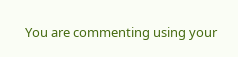You are commenting using your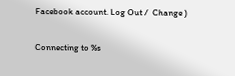Facebook account. Log Out /  Change )

Connecting to %s